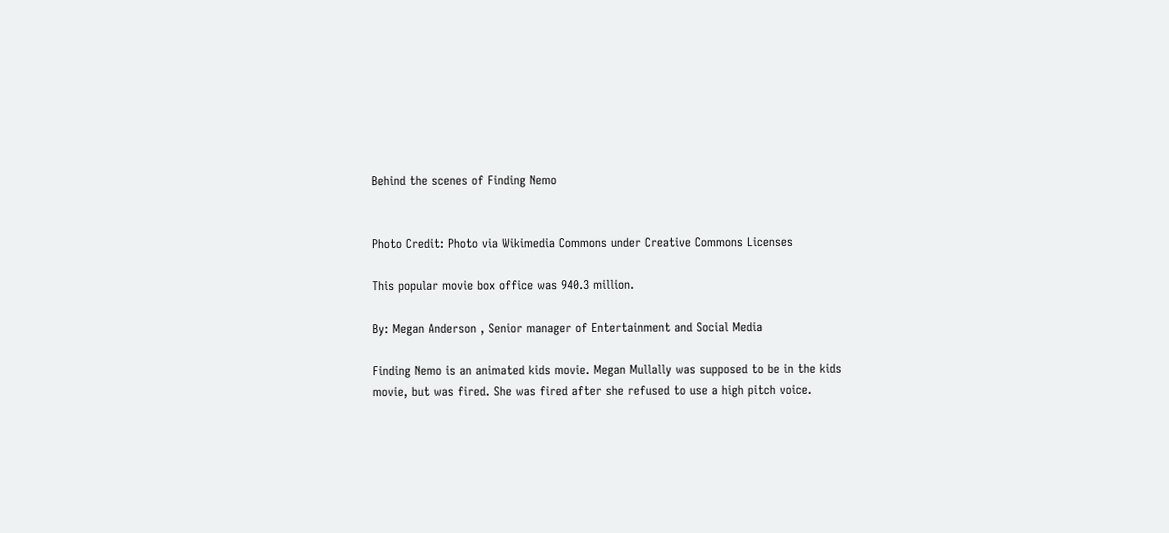Behind the scenes of Finding Nemo


Photo Credit: Photo via Wikimedia Commons under Creative Commons Licenses

This popular movie box office was 940.3 million.

By: Megan Anderson , Senior manager of Entertainment and Social Media

Finding Nemo is an animated kids movie. Megan Mullally was supposed to be in the kids movie, but was fired. She was fired after she refused to use a high pitch voice.